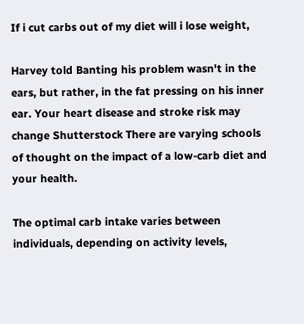If i cut carbs out of my diet will i lose weight,

Harvey told Banting his problem wasn't in the ears, but rather, in the fat pressing on his inner ear. Your heart disease and stroke risk may change Shutterstock There are varying schools of thought on the impact of a low-carb diet and your health.

The optimal carb intake varies between individuals, depending on activity levels,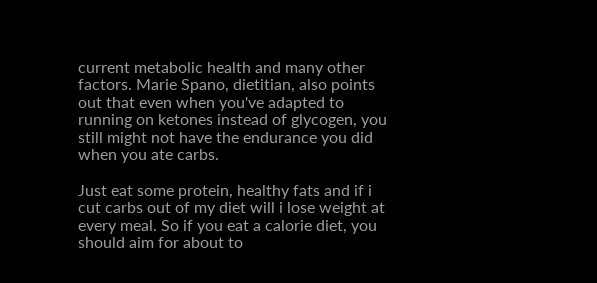current metabolic health and many other factors. Marie Spano, dietitian, also points out that even when you've adapted to running on ketones instead of glycogen, you still might not have the endurance you did when you ate carbs.

Just eat some protein, healthy fats and if i cut carbs out of my diet will i lose weight at every meal. So if you eat a calorie diet, you should aim for about to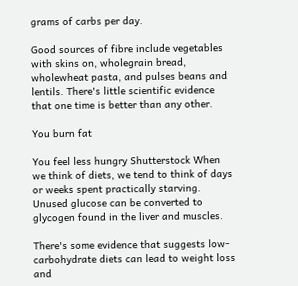grams of carbs per day.

Good sources of fibre include vegetables with skins on, wholegrain bread, wholewheat pasta, and pulses beans and lentils. There's little scientific evidence that one time is better than any other.

You burn fat

You feel less hungry Shutterstock When we think of diets, we tend to think of days or weeks spent practically starving. Unused glucose can be converted to glycogen found in the liver and muscles.

There's some evidence that suggests low-carbohydrate diets can lead to weight loss and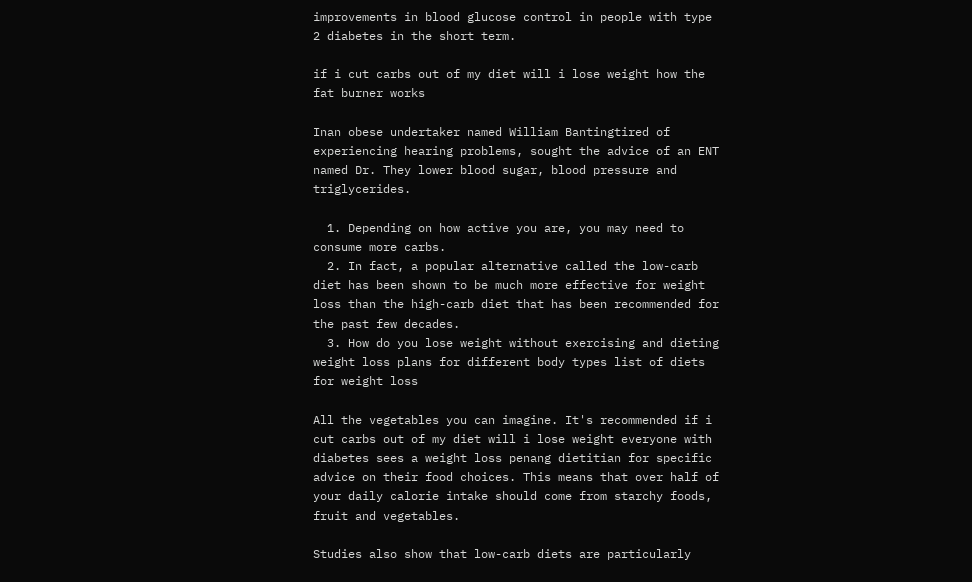improvements in blood glucose control in people with type 2 diabetes in the short term.

if i cut carbs out of my diet will i lose weight how the fat burner works

Inan obese undertaker named William Bantingtired of experiencing hearing problems, sought the advice of an ENT named Dr. They lower blood sugar, blood pressure and triglycerides.

  1. Depending on how active you are, you may need to consume more carbs.
  2. In fact, a popular alternative called the low-carb diet has been shown to be much more effective for weight loss than the high-carb diet that has been recommended for the past few decades.
  3. How do you lose weight without exercising and dieting weight loss plans for different body types list of diets for weight loss

All the vegetables you can imagine. It's recommended if i cut carbs out of my diet will i lose weight everyone with diabetes sees a weight loss penang dietitian for specific advice on their food choices. This means that over half of your daily calorie intake should come from starchy foods, fruit and vegetables.

Studies also show that low-carb diets are particularly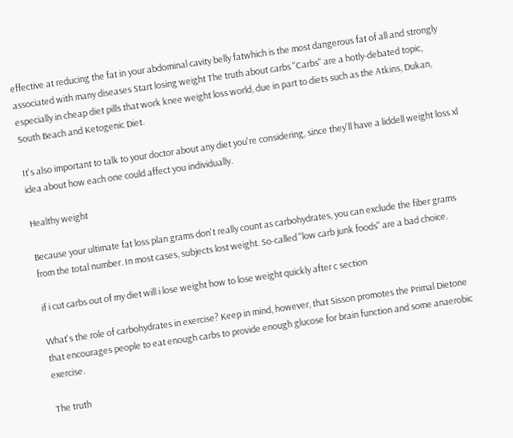effective at reducing the fat in your abdominal cavity belly fatwhich is the most dangerous fat of all and strongly associated with many diseases Start losing weight The truth about carbs "Carbs" are a hotly-debated topic, especially in cheap diet pills that work knee weight loss world, due in part to diets such as the Atkins, Dukan, South Beach and Ketogenic Diet.

It's also important to talk to your doctor about any diet you're considering, since they'll have a liddell weight loss xl idea about how each one could affect you individually.

Healthy weight

Because your ultimate fat loss plan grams don't really count as carbohydrates, you can exclude the fiber grams from the total number. In most cases, subjects lost weight. So-called "low carb junk foods" are a bad choice.

if i cut carbs out of my diet will i lose weight how to lose weight quickly after c section

What's the role of carbohydrates in exercise? Keep in mind, however, that Sisson promotes the Primal Dietone that encourages people to eat enough carbs to provide enough glucose for brain function and some anaerobic exercise.

The truth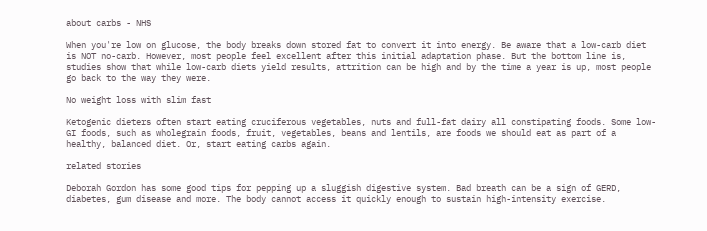about carbs - NHS

When you're low on glucose, the body breaks down stored fat to convert it into energy. Be aware that a low-carb diet is NOT no-carb. However, most people feel excellent after this initial adaptation phase. But the bottom line is, studies show that while low-carb diets yield results, attrition can be high and by the time a year is up, most people go back to the way they were.

No weight loss with slim fast

Ketogenic dieters often start eating cruciferous vegetables, nuts and full-fat dairy all constipating foods. Some low-GI foods, such as wholegrain foods, fruit, vegetables, beans and lentils, are foods we should eat as part of a healthy, balanced diet. Or, start eating carbs again.

related stories

Deborah Gordon has some good tips for pepping up a sluggish digestive system. Bad breath can be a sign of GERD, diabetes, gum disease and more. The body cannot access it quickly enough to sustain high-intensity exercise.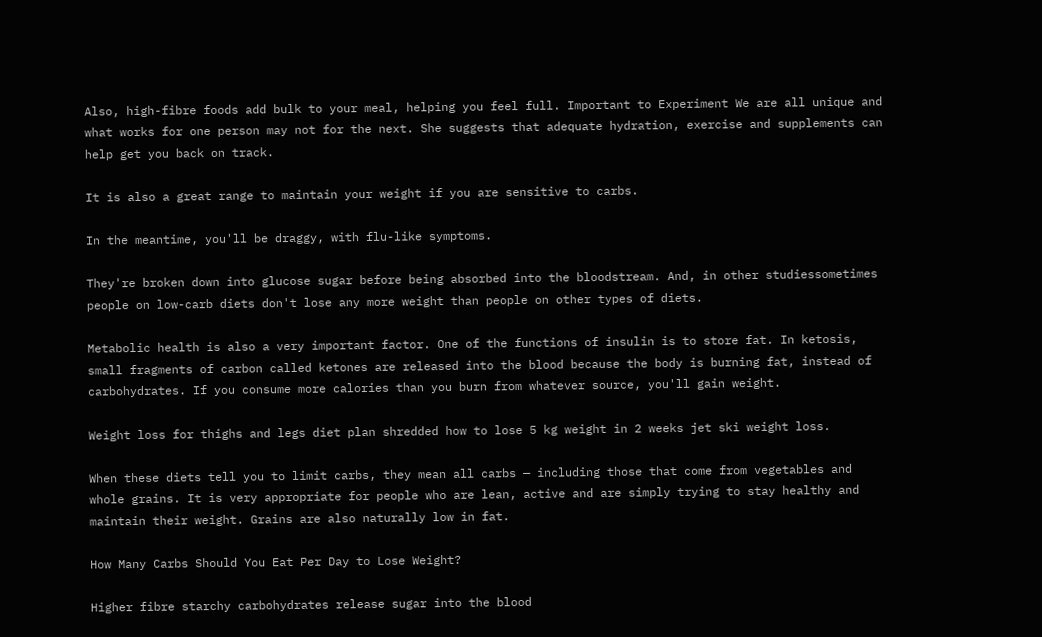Also, high-fibre foods add bulk to your meal, helping you feel full. Important to Experiment We are all unique and what works for one person may not for the next. She suggests that adequate hydration, exercise and supplements can help get you back on track.

It is also a great range to maintain your weight if you are sensitive to carbs.

In the meantime, you'll be draggy, with flu-like symptoms.

They're broken down into glucose sugar before being absorbed into the bloodstream. And, in other studiessometimes people on low-carb diets don't lose any more weight than people on other types of diets.

Metabolic health is also a very important factor. One of the functions of insulin is to store fat. In ketosis, small fragments of carbon called ketones are released into the blood because the body is burning fat, instead of carbohydrates. If you consume more calories than you burn from whatever source, you'll gain weight.

Weight loss for thighs and legs diet plan shredded how to lose 5 kg weight in 2 weeks jet ski weight loss.

When these diets tell you to limit carbs, they mean all carbs — including those that come from vegetables and whole grains. It is very appropriate for people who are lean, active and are simply trying to stay healthy and maintain their weight. Grains are also naturally low in fat.

How Many Carbs Should You Eat Per Day to Lose Weight?

Higher fibre starchy carbohydrates release sugar into the blood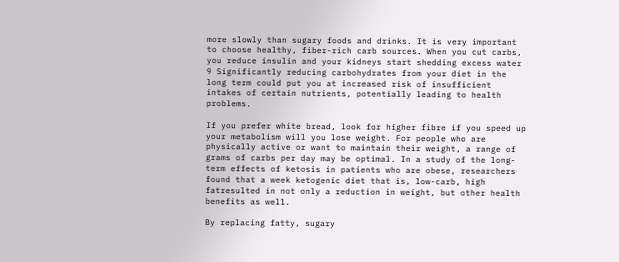more slowly than sugary foods and drinks. It is very important to choose healthy, fiber-rich carb sources. When you cut carbs, you reduce insulin and your kidneys start shedding excess water 9 Significantly reducing carbohydrates from your diet in the long term could put you at increased risk of insufficient intakes of certain nutrients, potentially leading to health problems.

If you prefer white bread, look for higher fibre if you speed up your metabolism will you lose weight. For people who are physically active or want to maintain their weight, a range of grams of carbs per day may be optimal. In a study of the long-term effects of ketosis in patients who are obese, researchers found that a week ketogenic diet that is, low-carb, high fatresulted in not only a reduction in weight, but other health benefits as well.

By replacing fatty, sugary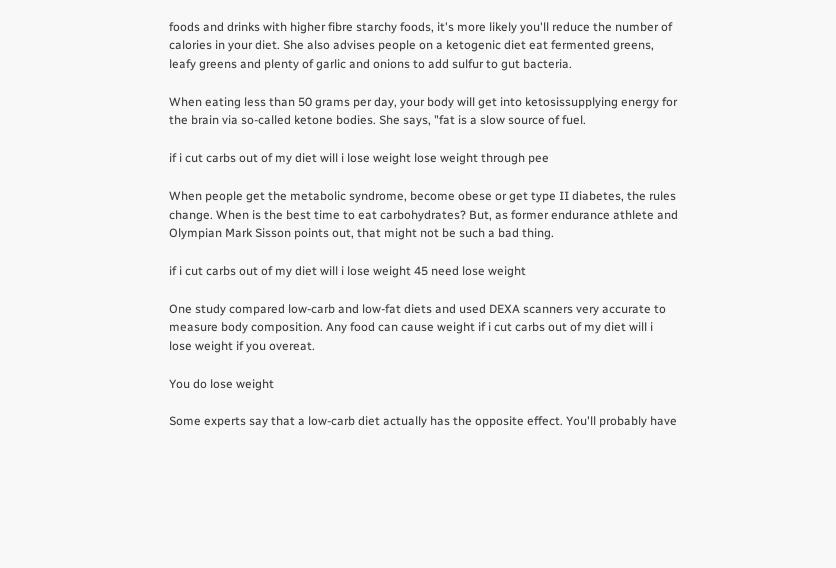foods and drinks with higher fibre starchy foods, it's more likely you'll reduce the number of calories in your diet. She also advises people on a ketogenic diet eat fermented greens, leafy greens and plenty of garlic and onions to add sulfur to gut bacteria.

When eating less than 50 grams per day, your body will get into ketosissupplying energy for the brain via so-called ketone bodies. She says, "fat is a slow source of fuel.

if i cut carbs out of my diet will i lose weight lose weight through pee

When people get the metabolic syndrome, become obese or get type II diabetes, the rules change. When is the best time to eat carbohydrates? But, as former endurance athlete and Olympian Mark Sisson points out, that might not be such a bad thing.

if i cut carbs out of my diet will i lose weight 45 need lose weight

One study compared low-carb and low-fat diets and used DEXA scanners very accurate to measure body composition. Any food can cause weight if i cut carbs out of my diet will i lose weight if you overeat.

You do lose weight

Some experts say that a low-carb diet actually has the opposite effect. You'll probably have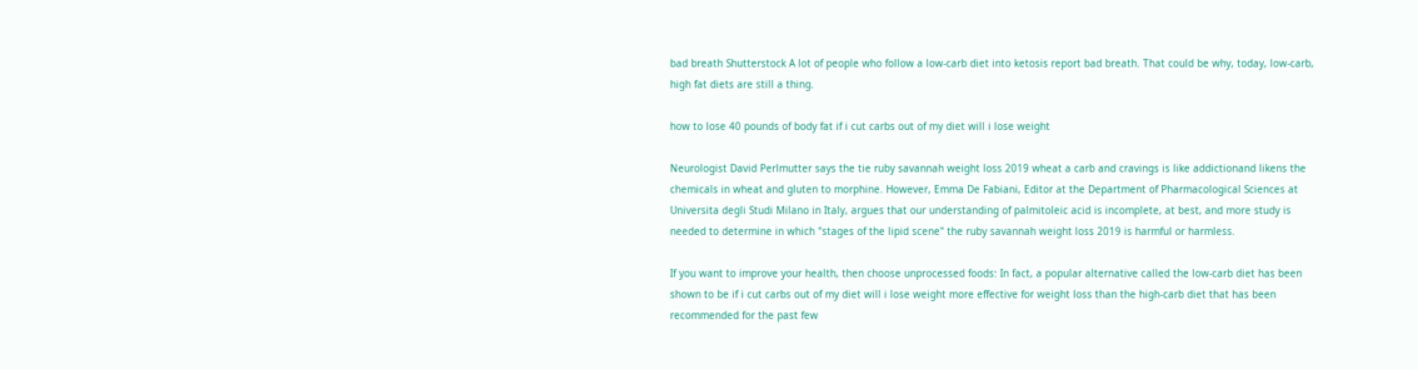bad breath Shutterstock A lot of people who follow a low-carb diet into ketosis report bad breath. That could be why, today, low-carb, high fat diets are still a thing.

how to lose 40 pounds of body fat if i cut carbs out of my diet will i lose weight

Neurologist David Perlmutter says the tie ruby savannah weight loss 2019 wheat a carb and cravings is like addictionand likens the chemicals in wheat and gluten to morphine. However, Emma De Fabiani, Editor at the Department of Pharmacological Sciences at Universita degli Studi Milano in Italy, argues that our understanding of palmitoleic acid is incomplete, at best, and more study is needed to determine in which "stages of the lipid scene" the ruby savannah weight loss 2019 is harmful or harmless.

If you want to improve your health, then choose unprocessed foods: In fact, a popular alternative called the low-carb diet has been shown to be if i cut carbs out of my diet will i lose weight more effective for weight loss than the high-carb diet that has been recommended for the past few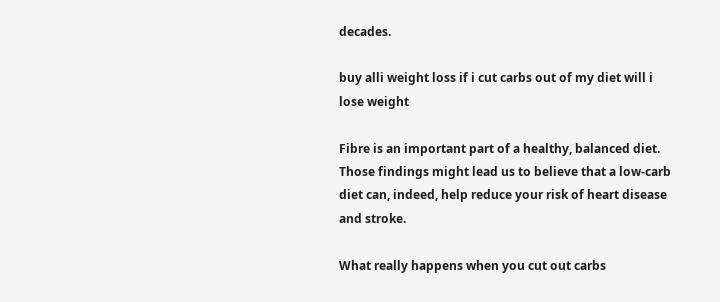decades.

buy alli weight loss if i cut carbs out of my diet will i lose weight

Fibre is an important part of a healthy, balanced diet. Those findings might lead us to believe that a low-carb diet can, indeed, help reduce your risk of heart disease and stroke.

What really happens when you cut out carbs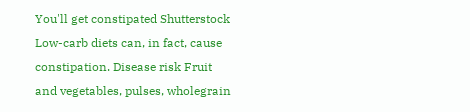You'll get constipated Shutterstock Low-carb diets can, in fact, cause constipation. Disease risk Fruit and vegetables, pulses, wholegrain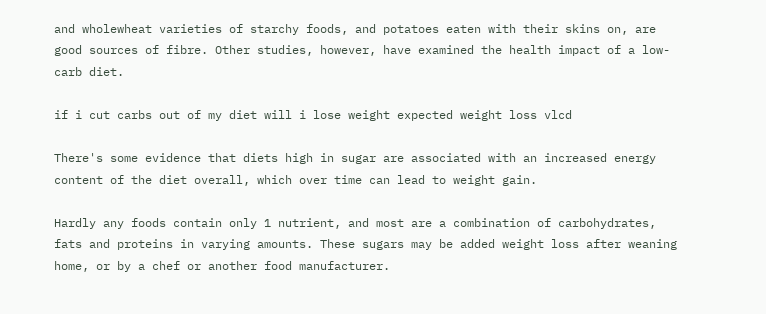and wholewheat varieties of starchy foods, and potatoes eaten with their skins on, are good sources of fibre. Other studies, however, have examined the health impact of a low-carb diet.

if i cut carbs out of my diet will i lose weight expected weight loss vlcd

There's some evidence that diets high in sugar are associated with an increased energy content of the diet overall, which over time can lead to weight gain.

Hardly any foods contain only 1 nutrient, and most are a combination of carbohydrates, fats and proteins in varying amounts. These sugars may be added weight loss after weaning home, or by a chef or another food manufacturer.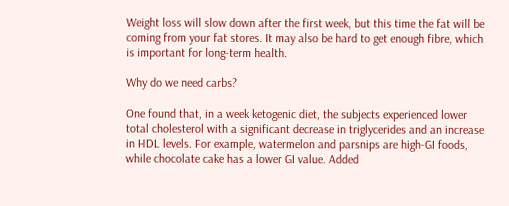Weight loss will slow down after the first week, but this time the fat will be coming from your fat stores. It may also be hard to get enough fibre, which is important for long-term health.

Why do we need carbs?

One found that, in a week ketogenic diet, the subjects experienced lower total cholesterol with a significant decrease in triglycerides and an increase in HDL levels. For example, watermelon and parsnips are high-GI foods, while chocolate cake has a lower GI value. Added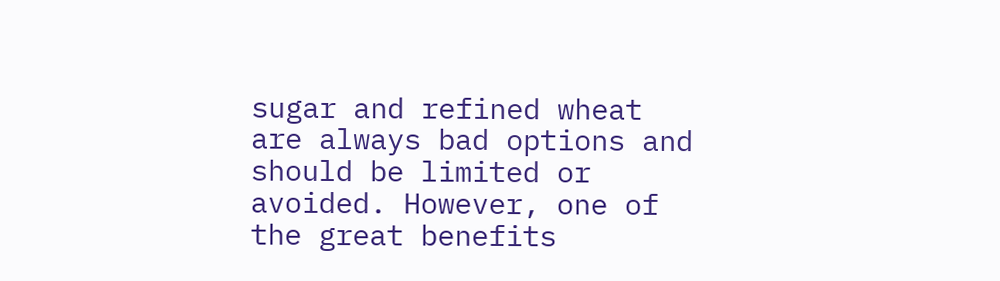sugar and refined wheat are always bad options and should be limited or avoided. However, one of the great benefits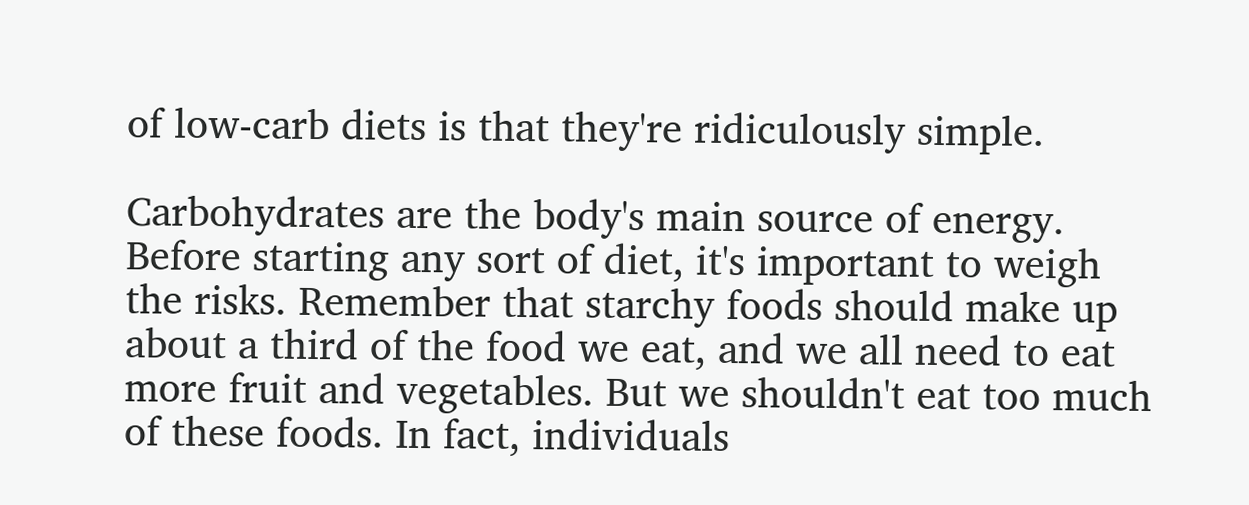of low-carb diets is that they're ridiculously simple.

Carbohydrates are the body's main source of energy. Before starting any sort of diet, it's important to weigh the risks. Remember that starchy foods should make up about a third of the food we eat, and we all need to eat more fruit and vegetables. But we shouldn't eat too much of these foods. In fact, individuals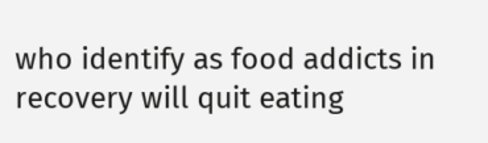who identify as food addicts in recovery will quit eating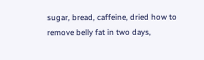sugar, bread, caffeine, dried how to remove belly fat in two days,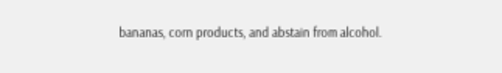bananas, corn products, and abstain from alcohol.